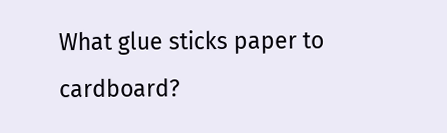What glue sticks paper to cardboard?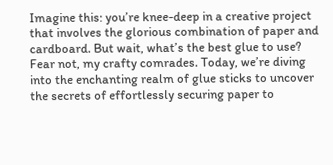Imagine this: you’re knee-deep in a creative project that involves the glorious combination of paper and cardboard. But wait, what’s the best glue to use? Fear not, my crafty comrades. Today, we’re diving into the enchanting realm of glue sticks to uncover the secrets of effortlessly securing paper to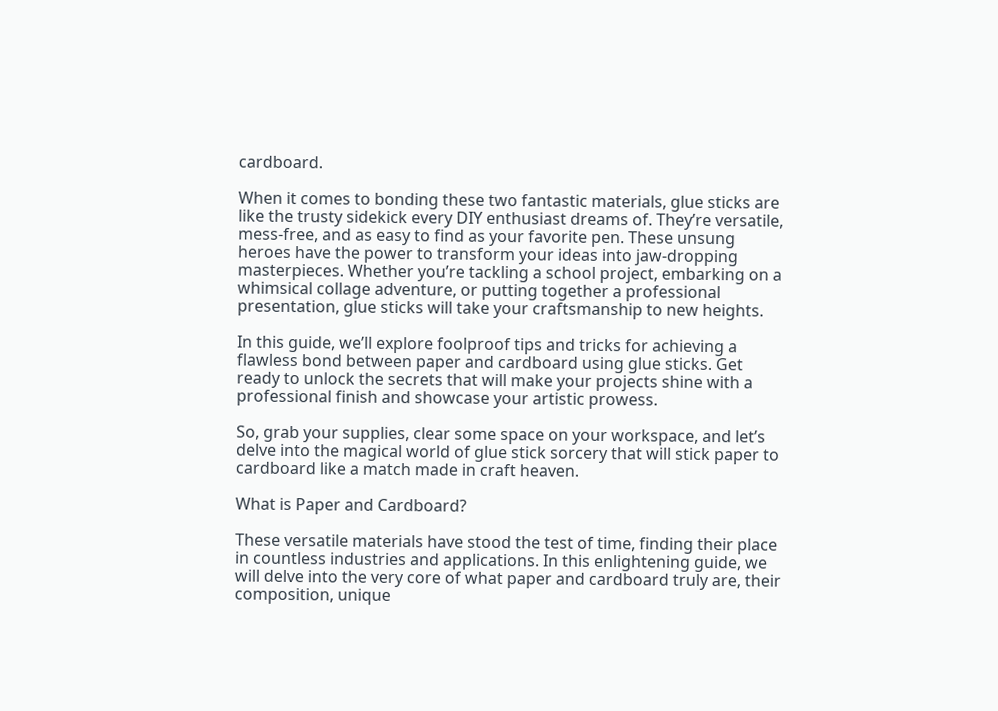cardboard.

When it comes to bonding these two fantastic materials, glue sticks are like the trusty sidekick every DIY enthusiast dreams of. They’re versatile, mess-free, and as easy to find as your favorite pen. These unsung heroes have the power to transform your ideas into jaw-dropping masterpieces. Whether you’re tackling a school project, embarking on a whimsical collage adventure, or putting together a professional presentation, glue sticks will take your craftsmanship to new heights.

In this guide, we’ll explore foolproof tips and tricks for achieving a flawless bond between paper and cardboard using glue sticks. Get ready to unlock the secrets that will make your projects shine with a professional finish and showcase your artistic prowess.

So, grab your supplies, clear some space on your workspace, and let’s delve into the magical world of glue stick sorcery that will stick paper to cardboard like a match made in craft heaven.

What is Paper and Cardboard?

These versatile materials have stood the test of time, finding their place in countless industries and applications. In this enlightening guide, we will delve into the very core of what paper and cardboard truly are, their composition, unique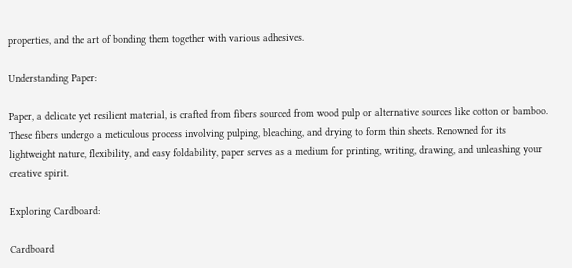properties, and the art of bonding them together with various adhesives.

Understanding Paper:

Paper, a delicate yet resilient material, is crafted from fibers sourced from wood pulp or alternative sources like cotton or bamboo. These fibers undergo a meticulous process involving pulping, bleaching, and drying to form thin sheets. Renowned for its lightweight nature, flexibility, and easy foldability, paper serves as a medium for printing, writing, drawing, and unleashing your creative spirit.

Exploring Cardboard:

Cardboard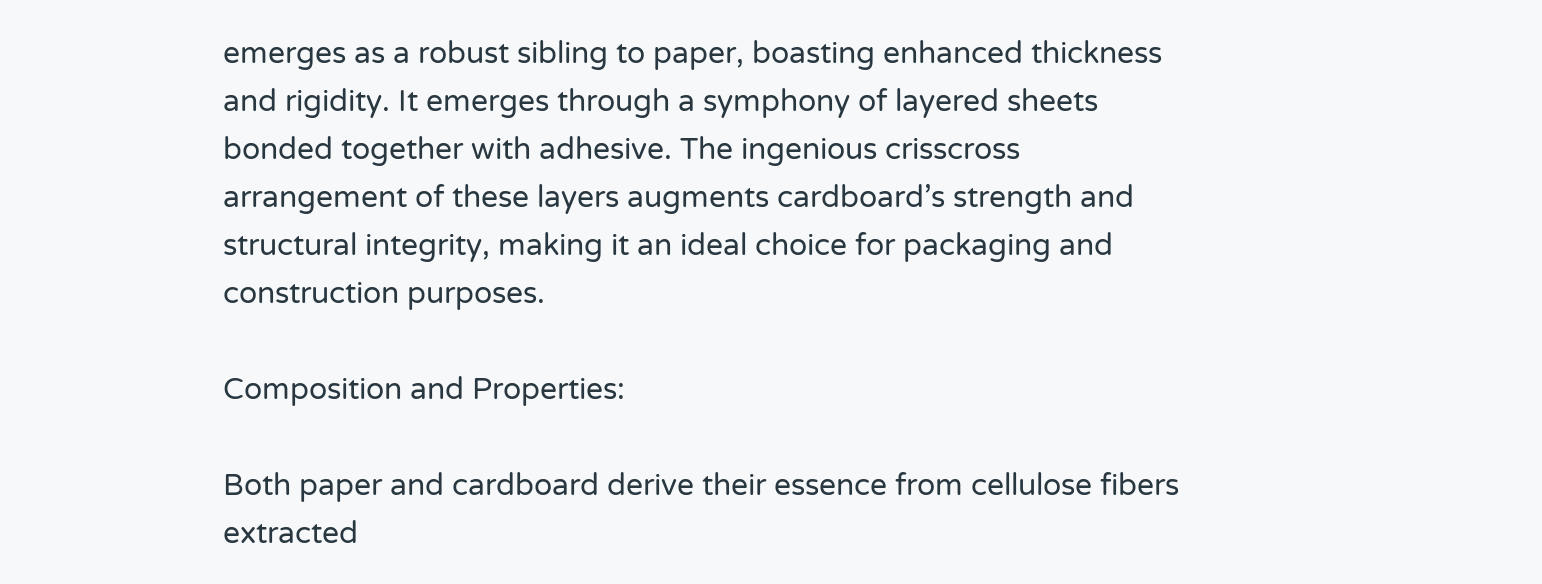emerges as a robust sibling to paper, boasting enhanced thickness and rigidity. It emerges through a symphony of layered sheets bonded together with adhesive. The ingenious crisscross arrangement of these layers augments cardboard’s strength and structural integrity, making it an ideal choice for packaging and construction purposes.

Composition and Properties:

Both paper and cardboard derive their essence from cellulose fibers extracted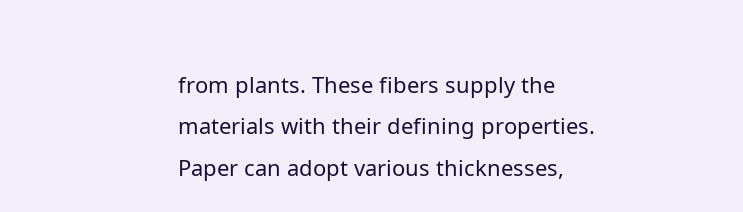from plants. These fibers supply the materials with their defining properties. Paper can adopt various thicknesses,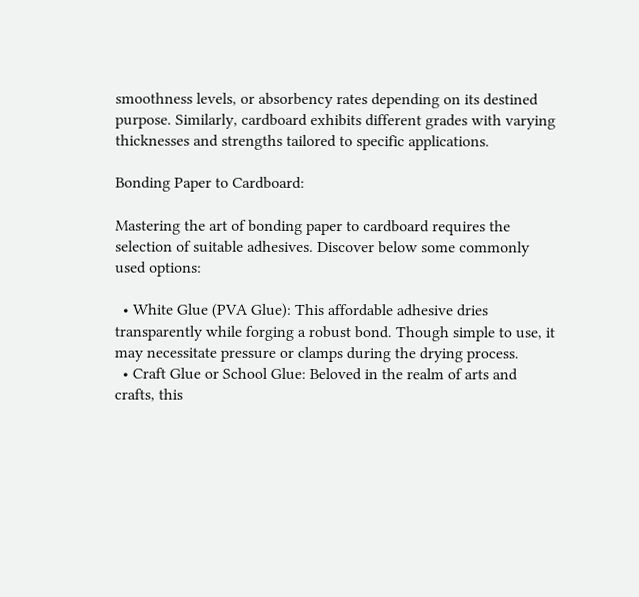smoothness levels, or absorbency rates depending on its destined purpose. Similarly, cardboard exhibits different grades with varying thicknesses and strengths tailored to specific applications.

Bonding Paper to Cardboard:

Mastering the art of bonding paper to cardboard requires the selection of suitable adhesives. Discover below some commonly used options:

  • White Glue (PVA Glue): This affordable adhesive dries transparently while forging a robust bond. Though simple to use, it may necessitate pressure or clamps during the drying process.
  • Craft Glue or School Glue: Beloved in the realm of arts and crafts, this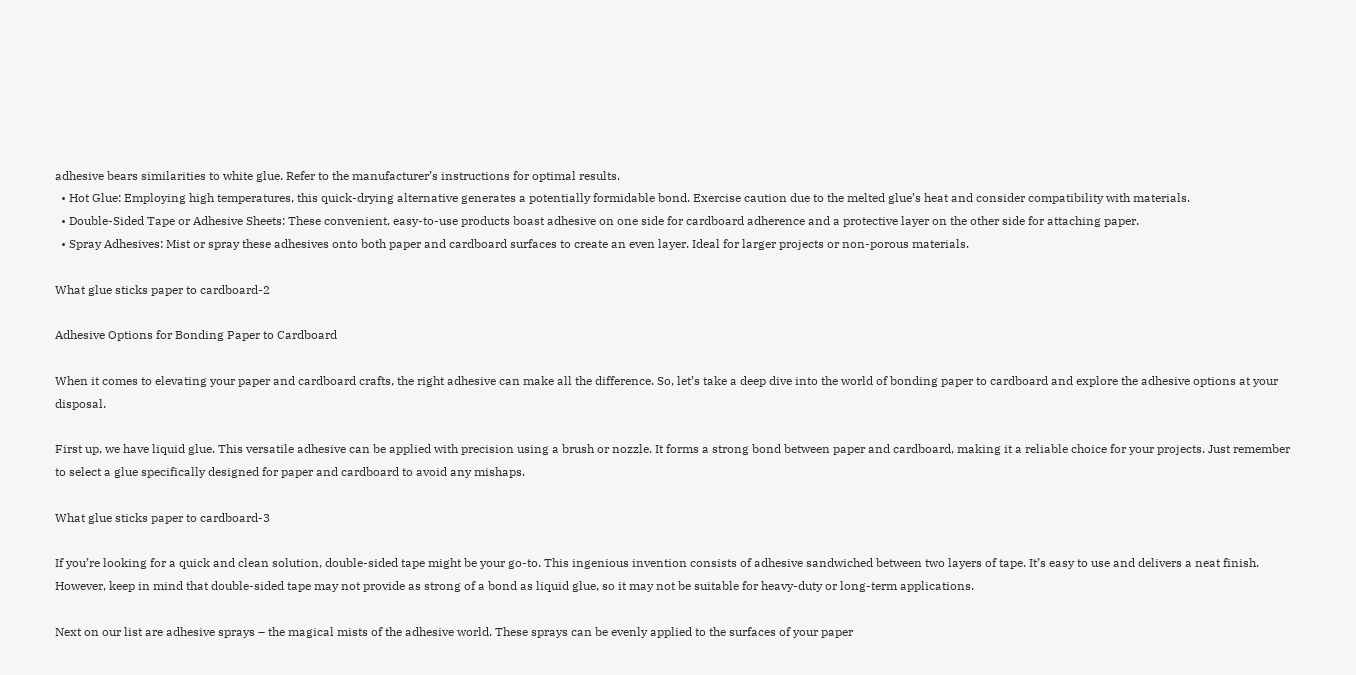adhesive bears similarities to white glue. Refer to the manufacturer’s instructions for optimal results.
  • Hot Glue: Employing high temperatures, this quick-drying alternative generates a potentially formidable bond. Exercise caution due to the melted glue’s heat and consider compatibility with materials.
  • Double-Sided Tape or Adhesive Sheets: These convenient, easy-to-use products boast adhesive on one side for cardboard adherence and a protective layer on the other side for attaching paper.
  • Spray Adhesives: Mist or spray these adhesives onto both paper and cardboard surfaces to create an even layer. Ideal for larger projects or non-porous materials.

What glue sticks paper to cardboard-2

Adhesive Options for Bonding Paper to Cardboard

When it comes to elevating your paper and cardboard crafts, the right adhesive can make all the difference. So, let’s take a deep dive into the world of bonding paper to cardboard and explore the adhesive options at your disposal.

First up, we have liquid glue. This versatile adhesive can be applied with precision using a brush or nozzle. It forms a strong bond between paper and cardboard, making it a reliable choice for your projects. Just remember to select a glue specifically designed for paper and cardboard to avoid any mishaps.

What glue sticks paper to cardboard-3

If you’re looking for a quick and clean solution, double-sided tape might be your go-to. This ingenious invention consists of adhesive sandwiched between two layers of tape. It’s easy to use and delivers a neat finish. However, keep in mind that double-sided tape may not provide as strong of a bond as liquid glue, so it may not be suitable for heavy-duty or long-term applications.

Next on our list are adhesive sprays – the magical mists of the adhesive world. These sprays can be evenly applied to the surfaces of your paper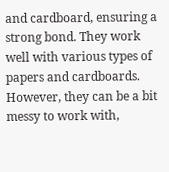and cardboard, ensuring a strong bond. They work well with various types of papers and cardboards. However, they can be a bit messy to work with,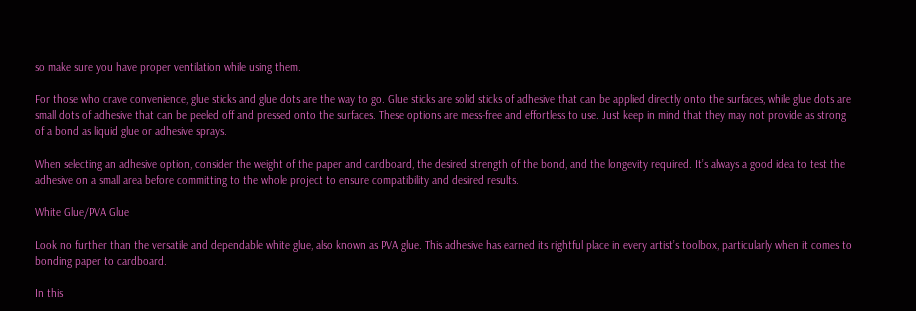so make sure you have proper ventilation while using them.

For those who crave convenience, glue sticks and glue dots are the way to go. Glue sticks are solid sticks of adhesive that can be applied directly onto the surfaces, while glue dots are small dots of adhesive that can be peeled off and pressed onto the surfaces. These options are mess-free and effortless to use. Just keep in mind that they may not provide as strong of a bond as liquid glue or adhesive sprays.

When selecting an adhesive option, consider the weight of the paper and cardboard, the desired strength of the bond, and the longevity required. It’s always a good idea to test the adhesive on a small area before committing to the whole project to ensure compatibility and desired results.

White Glue/PVA Glue

Look no further than the versatile and dependable white glue, also known as PVA glue. This adhesive has earned its rightful place in every artist’s toolbox, particularly when it comes to bonding paper to cardboard.

In this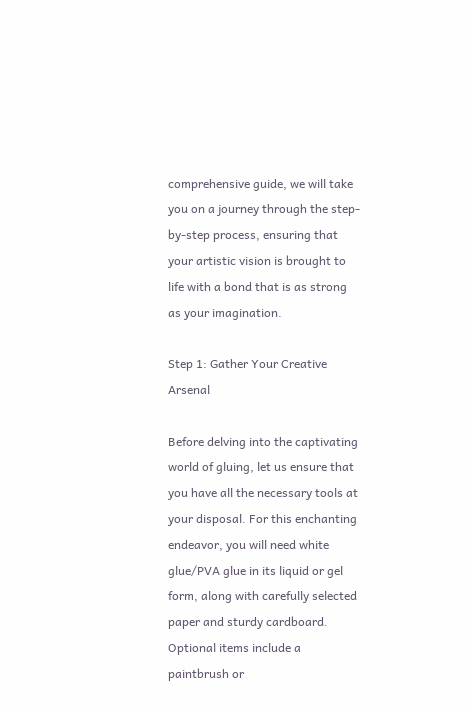comprehensive guide, we will take you on a journey through the step-by-step process, ensuring that your artistic vision is brought to life with a bond that is as strong as your imagination.

Step 1: Gather Your Creative Arsenal

Before delving into the captivating world of gluing, let us ensure that you have all the necessary tools at your disposal. For this enchanting endeavor, you will need white glue/PVA glue in its liquid or gel form, along with carefully selected paper and sturdy cardboard. Optional items include a paintbrush or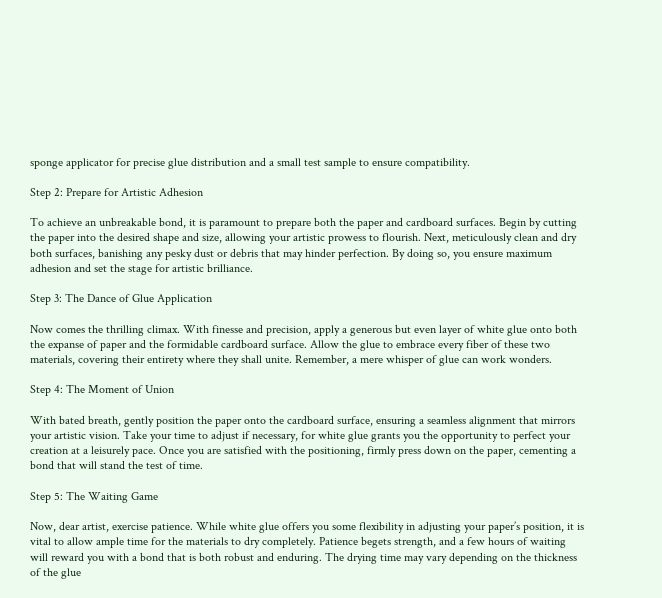sponge applicator for precise glue distribution and a small test sample to ensure compatibility.

Step 2: Prepare for Artistic Adhesion

To achieve an unbreakable bond, it is paramount to prepare both the paper and cardboard surfaces. Begin by cutting the paper into the desired shape and size, allowing your artistic prowess to flourish. Next, meticulously clean and dry both surfaces, banishing any pesky dust or debris that may hinder perfection. By doing so, you ensure maximum adhesion and set the stage for artistic brilliance.

Step 3: The Dance of Glue Application

Now comes the thrilling climax. With finesse and precision, apply a generous but even layer of white glue onto both the expanse of paper and the formidable cardboard surface. Allow the glue to embrace every fiber of these two materials, covering their entirety where they shall unite. Remember, a mere whisper of glue can work wonders.

Step 4: The Moment of Union

With bated breath, gently position the paper onto the cardboard surface, ensuring a seamless alignment that mirrors your artistic vision. Take your time to adjust if necessary, for white glue grants you the opportunity to perfect your creation at a leisurely pace. Once you are satisfied with the positioning, firmly press down on the paper, cementing a bond that will stand the test of time.

Step 5: The Waiting Game

Now, dear artist, exercise patience. While white glue offers you some flexibility in adjusting your paper’s position, it is vital to allow ample time for the materials to dry completely. Patience begets strength, and a few hours of waiting will reward you with a bond that is both robust and enduring. The drying time may vary depending on the thickness of the glue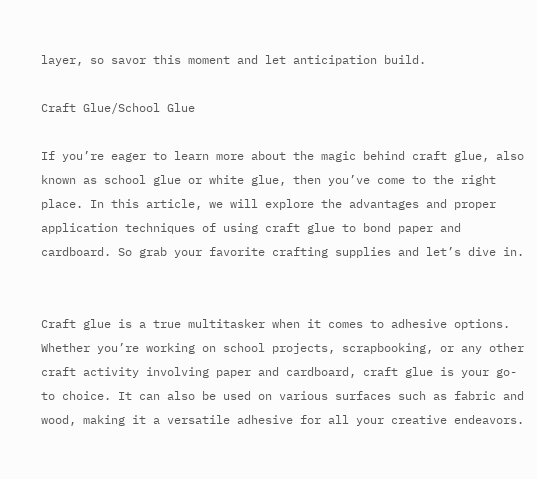layer, so savor this moment and let anticipation build.

Craft Glue/School Glue

If you’re eager to learn more about the magic behind craft glue, also known as school glue or white glue, then you’ve come to the right place. In this article, we will explore the advantages and proper application techniques of using craft glue to bond paper and cardboard. So grab your favorite crafting supplies and let’s dive in.


Craft glue is a true multitasker when it comes to adhesive options. Whether you’re working on school projects, scrapbooking, or any other craft activity involving paper and cardboard, craft glue is your go-to choice. It can also be used on various surfaces such as fabric and wood, making it a versatile adhesive for all your creative endeavors.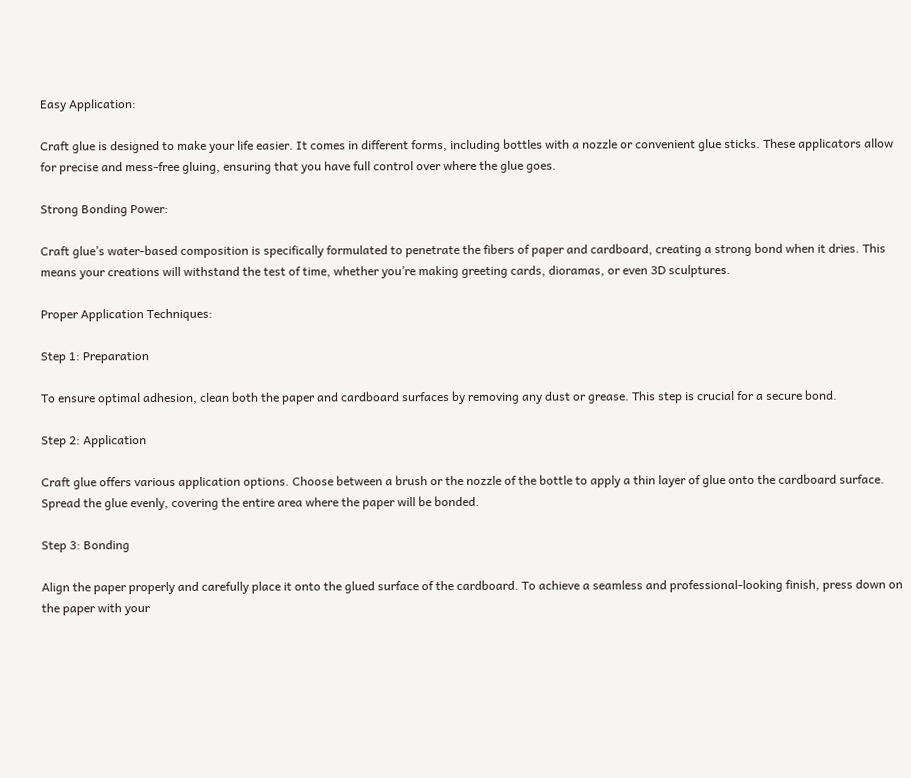Easy Application:

Craft glue is designed to make your life easier. It comes in different forms, including bottles with a nozzle or convenient glue sticks. These applicators allow for precise and mess-free gluing, ensuring that you have full control over where the glue goes.

Strong Bonding Power:

Craft glue’s water-based composition is specifically formulated to penetrate the fibers of paper and cardboard, creating a strong bond when it dries. This means your creations will withstand the test of time, whether you’re making greeting cards, dioramas, or even 3D sculptures.

Proper Application Techniques:

Step 1: Preparation

To ensure optimal adhesion, clean both the paper and cardboard surfaces by removing any dust or grease. This step is crucial for a secure bond.

Step 2: Application

Craft glue offers various application options. Choose between a brush or the nozzle of the bottle to apply a thin layer of glue onto the cardboard surface. Spread the glue evenly, covering the entire area where the paper will be bonded.

Step 3: Bonding

Align the paper properly and carefully place it onto the glued surface of the cardboard. To achieve a seamless and professional-looking finish, press down on the paper with your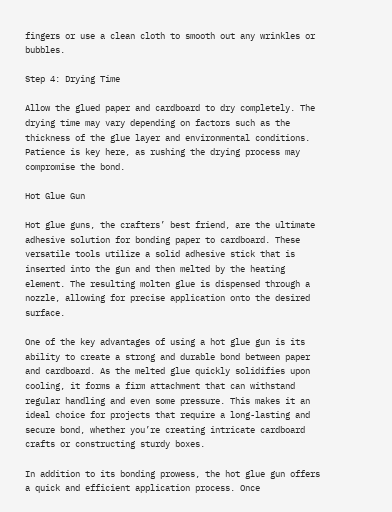fingers or use a clean cloth to smooth out any wrinkles or bubbles.

Step 4: Drying Time

Allow the glued paper and cardboard to dry completely. The drying time may vary depending on factors such as the thickness of the glue layer and environmental conditions. Patience is key here, as rushing the drying process may compromise the bond.

Hot Glue Gun

Hot glue guns, the crafters’ best friend, are the ultimate adhesive solution for bonding paper to cardboard. These versatile tools utilize a solid adhesive stick that is inserted into the gun and then melted by the heating element. The resulting molten glue is dispensed through a nozzle, allowing for precise application onto the desired surface.

One of the key advantages of using a hot glue gun is its ability to create a strong and durable bond between paper and cardboard. As the melted glue quickly solidifies upon cooling, it forms a firm attachment that can withstand regular handling and even some pressure. This makes it an ideal choice for projects that require a long-lasting and secure bond, whether you’re creating intricate cardboard crafts or constructing sturdy boxes.

In addition to its bonding prowess, the hot glue gun offers a quick and efficient application process. Once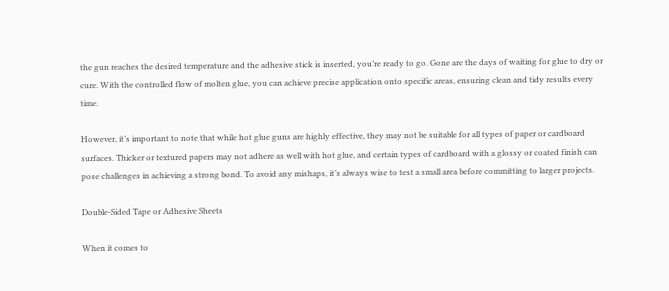the gun reaches the desired temperature and the adhesive stick is inserted, you’re ready to go. Gone are the days of waiting for glue to dry or cure. With the controlled flow of molten glue, you can achieve precise application onto specific areas, ensuring clean and tidy results every time.

However, it’s important to note that while hot glue guns are highly effective, they may not be suitable for all types of paper or cardboard surfaces. Thicker or textured papers may not adhere as well with hot glue, and certain types of cardboard with a glossy or coated finish can pose challenges in achieving a strong bond. To avoid any mishaps, it’s always wise to test a small area before committing to larger projects.

Double-Sided Tape or Adhesive Sheets

When it comes to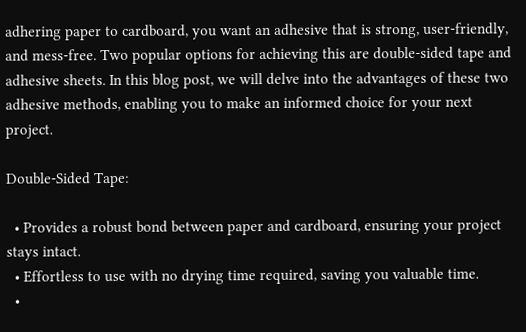adhering paper to cardboard, you want an adhesive that is strong, user-friendly, and mess-free. Two popular options for achieving this are double-sided tape and adhesive sheets. In this blog post, we will delve into the advantages of these two adhesive methods, enabling you to make an informed choice for your next project.

Double-Sided Tape:

  • Provides a robust bond between paper and cardboard, ensuring your project stays intact.
  • Effortless to use with no drying time required, saving you valuable time.
  •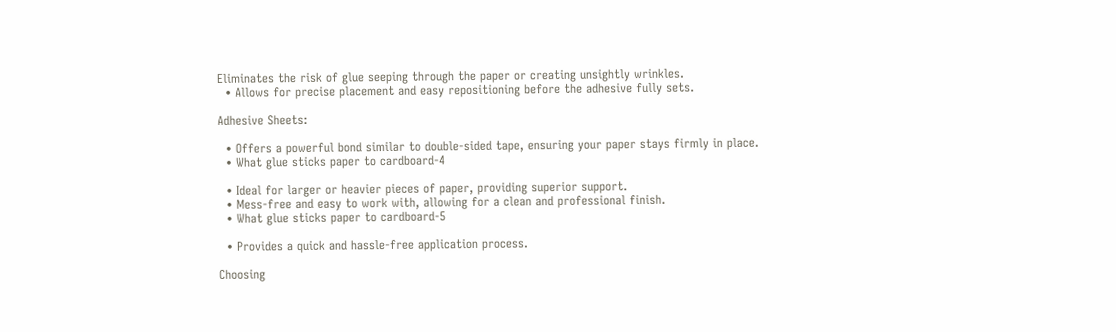Eliminates the risk of glue seeping through the paper or creating unsightly wrinkles.
  • Allows for precise placement and easy repositioning before the adhesive fully sets.

Adhesive Sheets:

  • Offers a powerful bond similar to double-sided tape, ensuring your paper stays firmly in place.
  • What glue sticks paper to cardboard-4

  • Ideal for larger or heavier pieces of paper, providing superior support.
  • Mess-free and easy to work with, allowing for a clean and professional finish.
  • What glue sticks paper to cardboard-5

  • Provides a quick and hassle-free application process.

Choosing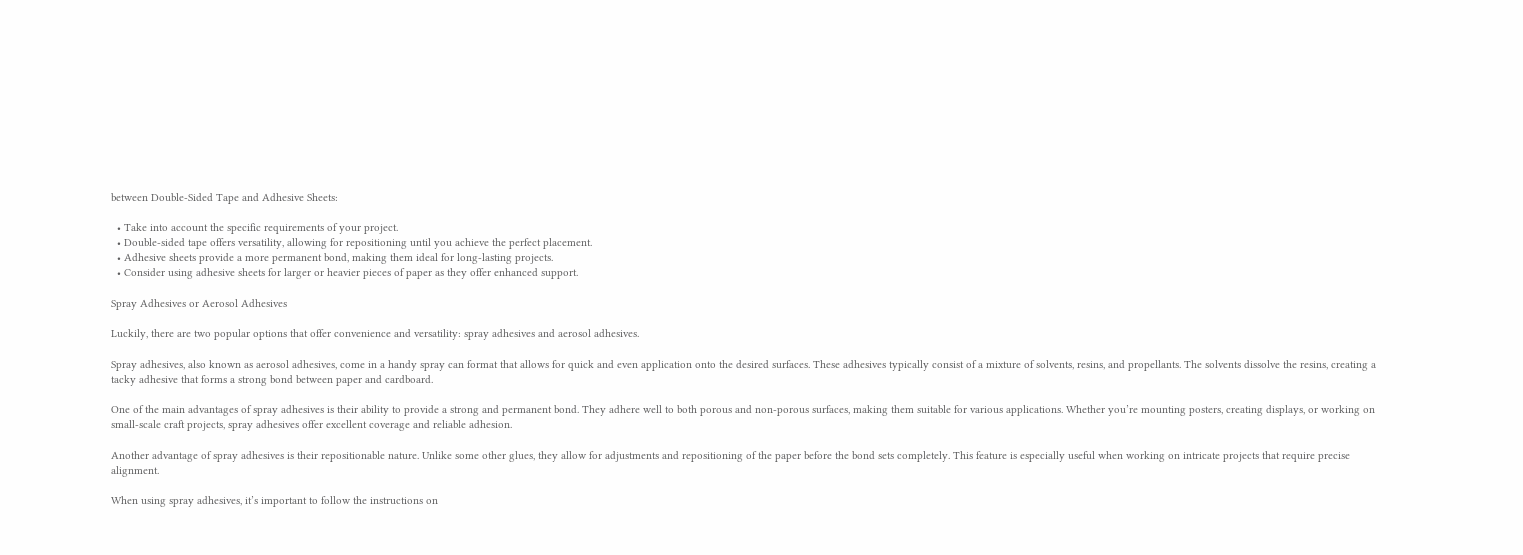between Double-Sided Tape and Adhesive Sheets:

  • Take into account the specific requirements of your project.
  • Double-sided tape offers versatility, allowing for repositioning until you achieve the perfect placement.
  • Adhesive sheets provide a more permanent bond, making them ideal for long-lasting projects.
  • Consider using adhesive sheets for larger or heavier pieces of paper as they offer enhanced support.

Spray Adhesives or Aerosol Adhesives

Luckily, there are two popular options that offer convenience and versatility: spray adhesives and aerosol adhesives.

Spray adhesives, also known as aerosol adhesives, come in a handy spray can format that allows for quick and even application onto the desired surfaces. These adhesives typically consist of a mixture of solvents, resins, and propellants. The solvents dissolve the resins, creating a tacky adhesive that forms a strong bond between paper and cardboard.

One of the main advantages of spray adhesives is their ability to provide a strong and permanent bond. They adhere well to both porous and non-porous surfaces, making them suitable for various applications. Whether you’re mounting posters, creating displays, or working on small-scale craft projects, spray adhesives offer excellent coverage and reliable adhesion.

Another advantage of spray adhesives is their repositionable nature. Unlike some other glues, they allow for adjustments and repositioning of the paper before the bond sets completely. This feature is especially useful when working on intricate projects that require precise alignment.

When using spray adhesives, it’s important to follow the instructions on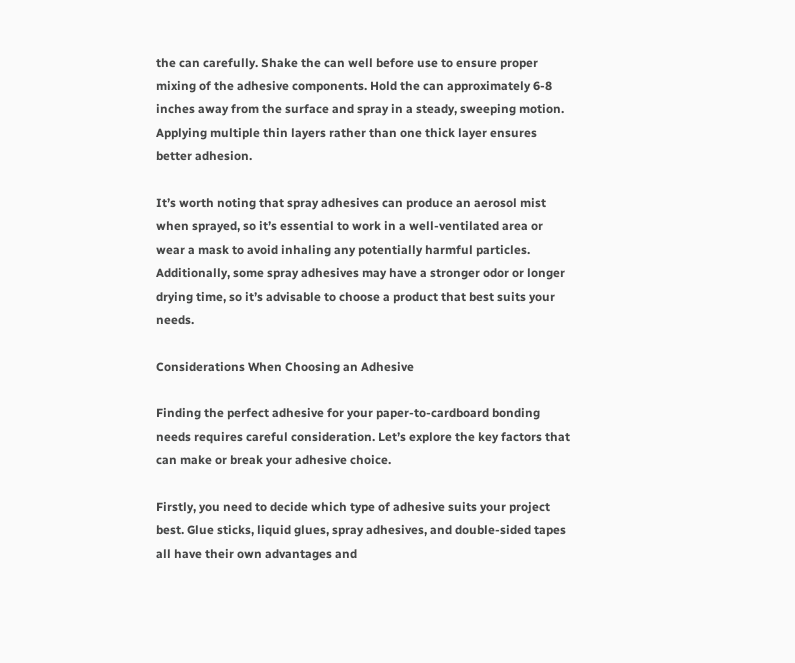the can carefully. Shake the can well before use to ensure proper mixing of the adhesive components. Hold the can approximately 6-8 inches away from the surface and spray in a steady, sweeping motion. Applying multiple thin layers rather than one thick layer ensures better adhesion.

It’s worth noting that spray adhesives can produce an aerosol mist when sprayed, so it’s essential to work in a well-ventilated area or wear a mask to avoid inhaling any potentially harmful particles. Additionally, some spray adhesives may have a stronger odor or longer drying time, so it’s advisable to choose a product that best suits your needs.

Considerations When Choosing an Adhesive

Finding the perfect adhesive for your paper-to-cardboard bonding needs requires careful consideration. Let’s explore the key factors that can make or break your adhesive choice.

Firstly, you need to decide which type of adhesive suits your project best. Glue sticks, liquid glues, spray adhesives, and double-sided tapes all have their own advantages and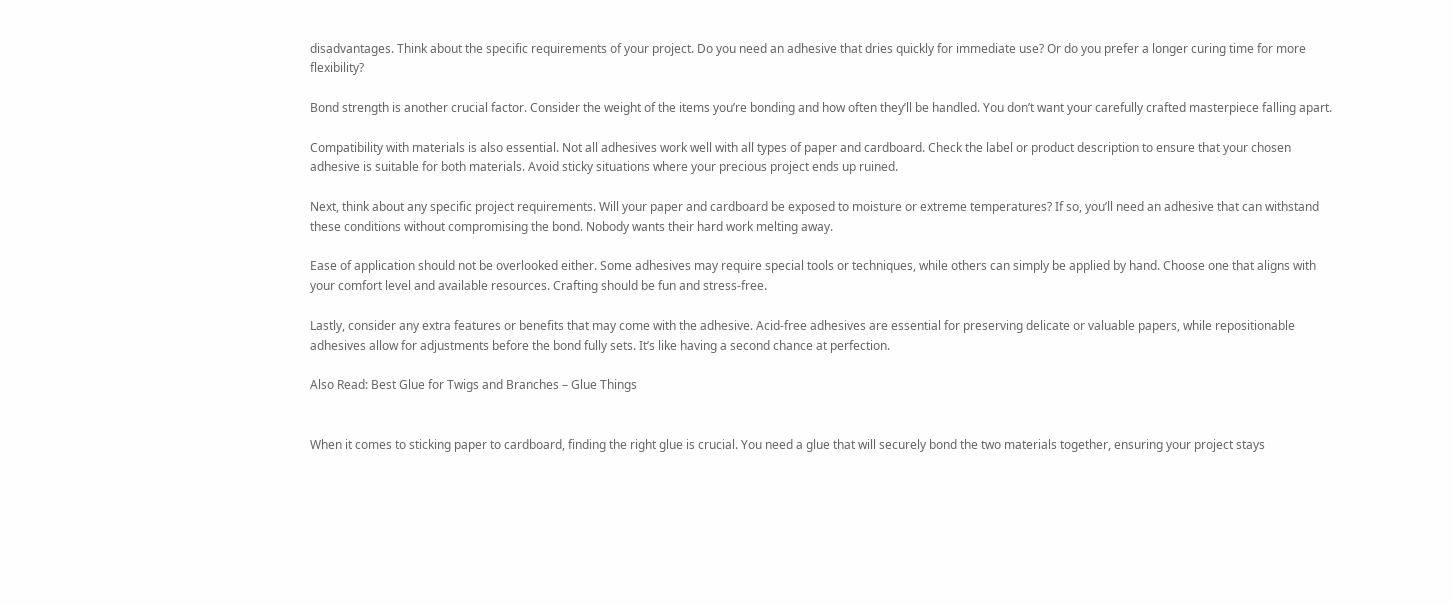disadvantages. Think about the specific requirements of your project. Do you need an adhesive that dries quickly for immediate use? Or do you prefer a longer curing time for more flexibility?

Bond strength is another crucial factor. Consider the weight of the items you’re bonding and how often they’ll be handled. You don’t want your carefully crafted masterpiece falling apart.

Compatibility with materials is also essential. Not all adhesives work well with all types of paper and cardboard. Check the label or product description to ensure that your chosen adhesive is suitable for both materials. Avoid sticky situations where your precious project ends up ruined.

Next, think about any specific project requirements. Will your paper and cardboard be exposed to moisture or extreme temperatures? If so, you’ll need an adhesive that can withstand these conditions without compromising the bond. Nobody wants their hard work melting away.

Ease of application should not be overlooked either. Some adhesives may require special tools or techniques, while others can simply be applied by hand. Choose one that aligns with your comfort level and available resources. Crafting should be fun and stress-free.

Lastly, consider any extra features or benefits that may come with the adhesive. Acid-free adhesives are essential for preserving delicate or valuable papers, while repositionable adhesives allow for adjustments before the bond fully sets. It’s like having a second chance at perfection.

Also Read: Best Glue for Twigs and Branches – Glue Things


When it comes to sticking paper to cardboard, finding the right glue is crucial. You need a glue that will securely bond the two materials together, ensuring your project stays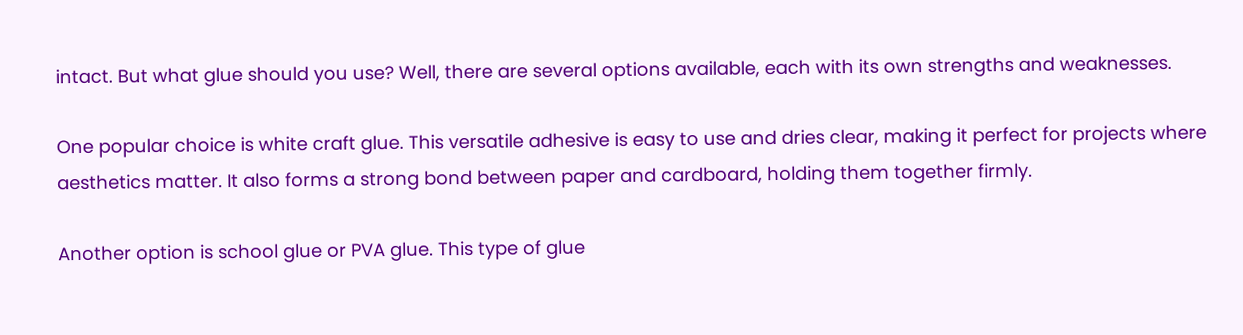intact. But what glue should you use? Well, there are several options available, each with its own strengths and weaknesses.

One popular choice is white craft glue. This versatile adhesive is easy to use and dries clear, making it perfect for projects where aesthetics matter. It also forms a strong bond between paper and cardboard, holding them together firmly.

Another option is school glue or PVA glue. This type of glue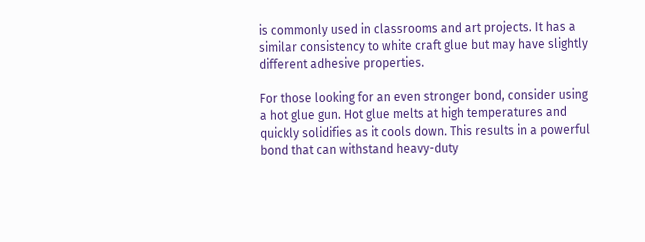is commonly used in classrooms and art projects. It has a similar consistency to white craft glue but may have slightly different adhesive properties.

For those looking for an even stronger bond, consider using a hot glue gun. Hot glue melts at high temperatures and quickly solidifies as it cools down. This results in a powerful bond that can withstand heavy-duty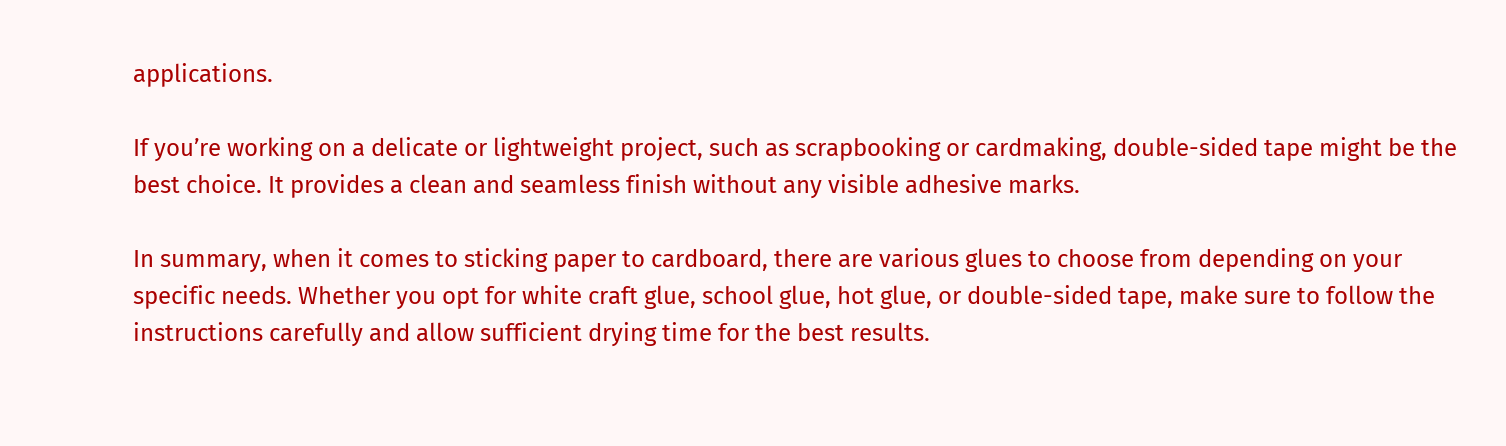applications.

If you’re working on a delicate or lightweight project, such as scrapbooking or cardmaking, double-sided tape might be the best choice. It provides a clean and seamless finish without any visible adhesive marks.

In summary, when it comes to sticking paper to cardboard, there are various glues to choose from depending on your specific needs. Whether you opt for white craft glue, school glue, hot glue, or double-sided tape, make sure to follow the instructions carefully and allow sufficient drying time for the best results.